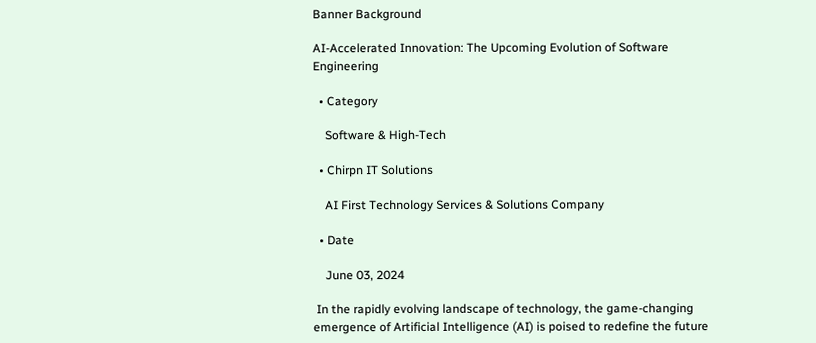Banner Background

AI-Accelerated Innovation: The Upcoming Evolution of Software Engineering

  • Category

    Software & High-Tech

  • Chirpn IT Solutions

    AI First Technology Services & Solutions Company

  • Date

    June 03, 2024

 In the rapidly evolving landscape of technology, the game-changing emergence of Artificial Intelligence (AI) is poised to redefine the future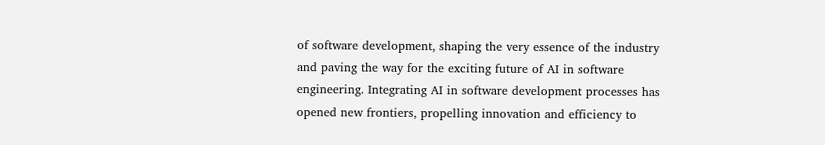of software development, shaping the very essence of the industry and paving the way for the exciting future of AI in software engineering. Integrating AI in software development processes has opened new frontiers, propelling innovation and efficiency to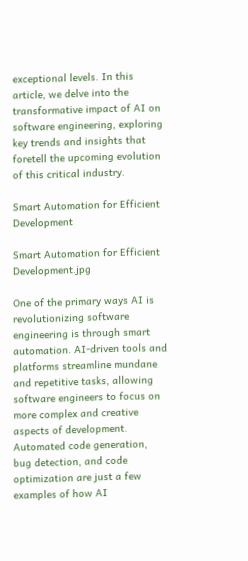exceptional levels. In this article, we delve into the transformative impact of AI on software engineering, exploring key trends and insights that foretell the upcoming evolution of this critical industry.

Smart Automation for Efficient Development

Smart Automation for Efficient Development.jpg

One of the primary ways AI is revolutionizing software engineering is through smart automation. AI-driven tools and platforms streamline mundane and repetitive tasks, allowing software engineers to focus on more complex and creative aspects of development. Automated code generation, bug detection, and code optimization are just a few examples of how AI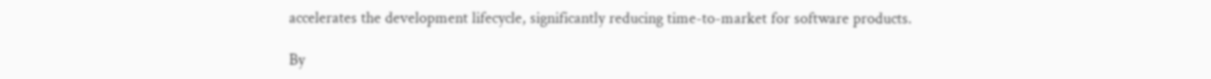accelerates the development lifecycle, significantly reducing time-to-market for software products.

By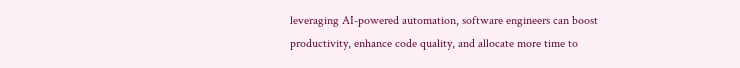leveraging AI-powered automation, software engineers can boost productivity, enhance code quality, and allocate more time to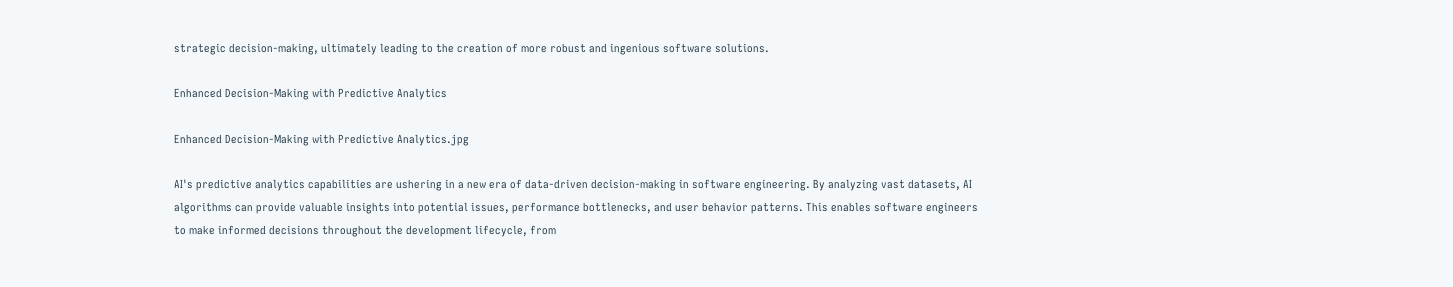strategic decision-making, ultimately leading to the creation of more robust and ingenious software solutions.

Enhanced Decision-Making with Predictive Analytics

Enhanced Decision-Making with Predictive Analytics.jpg

AI's predictive analytics capabilities are ushering in a new era of data-driven decision-making in software engineering. By analyzing vast datasets, AI algorithms can provide valuable insights into potential issues, performance bottlenecks, and user behavior patterns. This enables software engineers to make informed decisions throughout the development lifecycle, from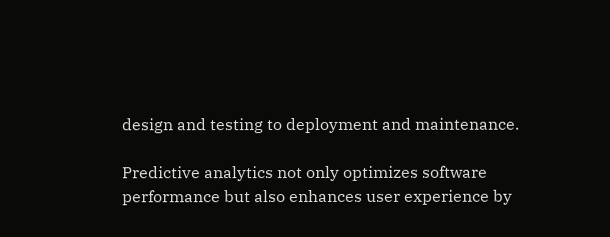design and testing to deployment and maintenance.

Predictive analytics not only optimizes software performance but also enhances user experience by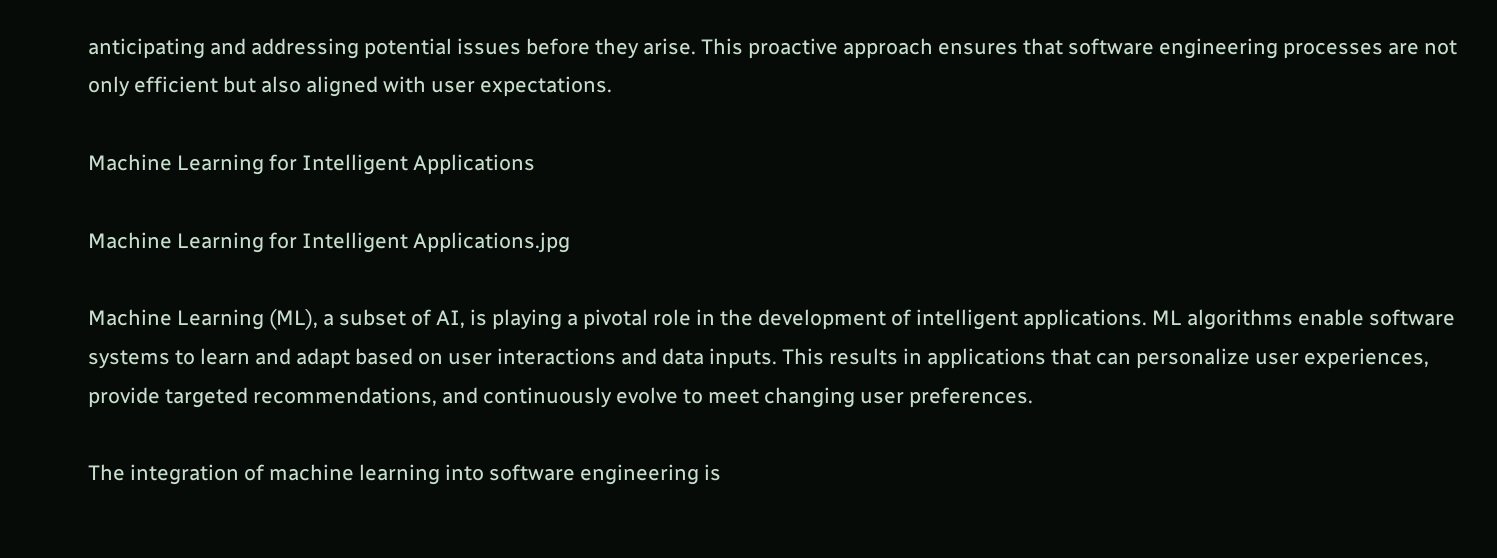anticipating and addressing potential issues before they arise. This proactive approach ensures that software engineering processes are not only efficient but also aligned with user expectations.

Machine Learning for Intelligent Applications

Machine Learning for Intelligent Applications.jpg

Machine Learning (ML), a subset of AI, is playing a pivotal role in the development of intelligent applications. ML algorithms enable software systems to learn and adapt based on user interactions and data inputs. This results in applications that can personalize user experiences, provide targeted recommendations, and continuously evolve to meet changing user preferences.

The integration of machine learning into software engineering is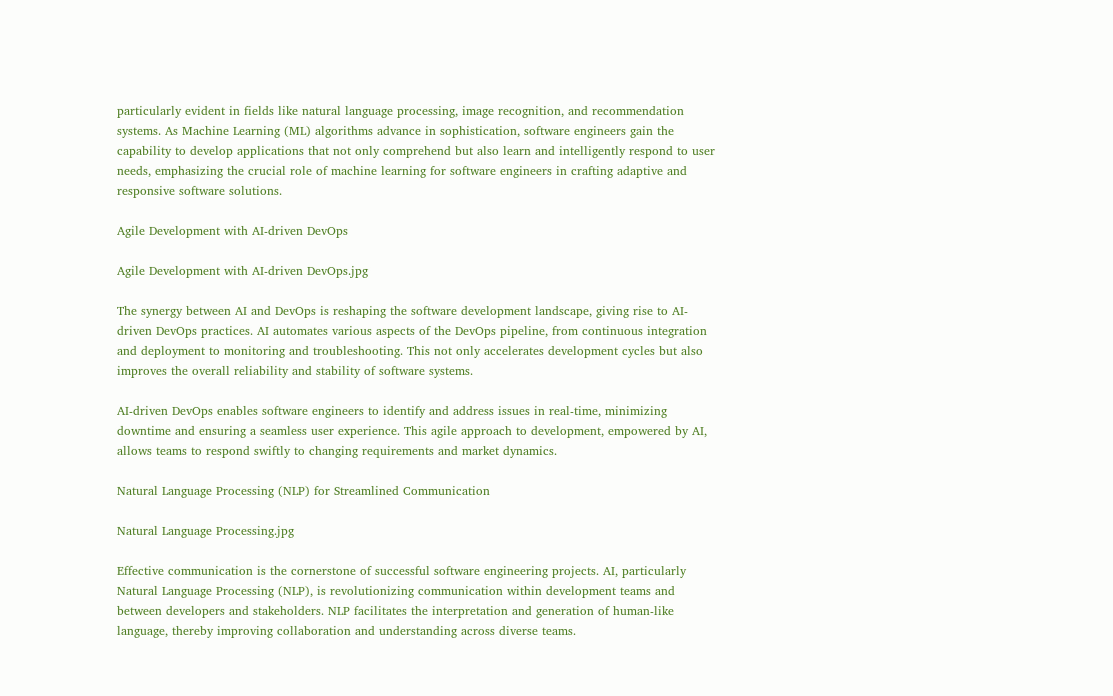particularly evident in fields like natural language processing, image recognition, and recommendation systems. As Machine Learning (ML) algorithms advance in sophistication, software engineers gain the capability to develop applications that not only comprehend but also learn and intelligently respond to user needs, emphasizing the crucial role of machine learning for software engineers in crafting adaptive and responsive software solutions.

Agile Development with AI-driven DevOps

Agile Development with AI-driven DevOps.jpg

The synergy between AI and DevOps is reshaping the software development landscape, giving rise to AI-driven DevOps practices. AI automates various aspects of the DevOps pipeline, from continuous integration and deployment to monitoring and troubleshooting. This not only accelerates development cycles but also improves the overall reliability and stability of software systems.

AI-driven DevOps enables software engineers to identify and address issues in real-time, minimizing downtime and ensuring a seamless user experience. This agile approach to development, empowered by AI, allows teams to respond swiftly to changing requirements and market dynamics.

Natural Language Processing (NLP) for Streamlined Communication

Natural Language Processing.jpg

Effective communication is the cornerstone of successful software engineering projects. AI, particularly Natural Language Processing (NLP), is revolutionizing communication within development teams and between developers and stakeholders. NLP facilitates the interpretation and generation of human-like language, thereby improving collaboration and understanding across diverse teams.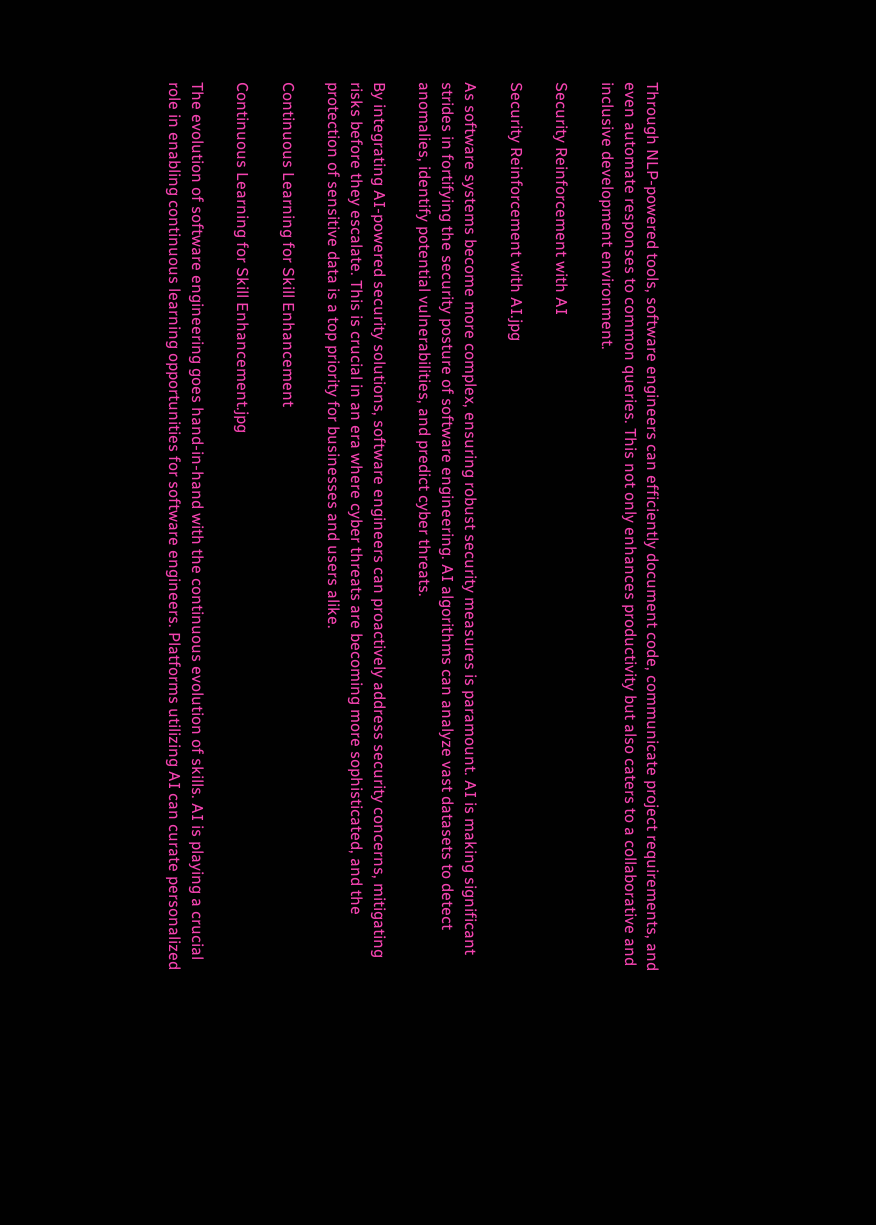Through NLP-powered tools, software engineers can efficiently document code, communicate project requirements, and even automate responses to common queries. This not only enhances productivity but also caters to a collaborative and inclusive development environment.

Security Reinforcement with AI

Security Reinforcement with AI.jpg

As software systems become more complex, ensuring robust security measures is paramount. AI is making significant strides in fortifying the security posture of software engineering. AI algorithms can analyze vast datasets to detect anomalies, identify potential vulnerabilities, and predict cyber threats.

By integrating AI-powered security solutions, software engineers can proactively address security concerns, mitigating risks before they escalate. This is crucial in an era where cyber threats are becoming more sophisticated, and the protection of sensitive data is a top priority for businesses and users alike.

Continuous Learning for Skill Enhancement

Continuous Learning for Skill Enhancement.jpg

The evolution of software engineering goes hand-in-hand with the continuous evolution of skills. AI is playing a crucial role in enabling continuous learning opportunities for software engineers. Platforms utilizing AI can curate personalized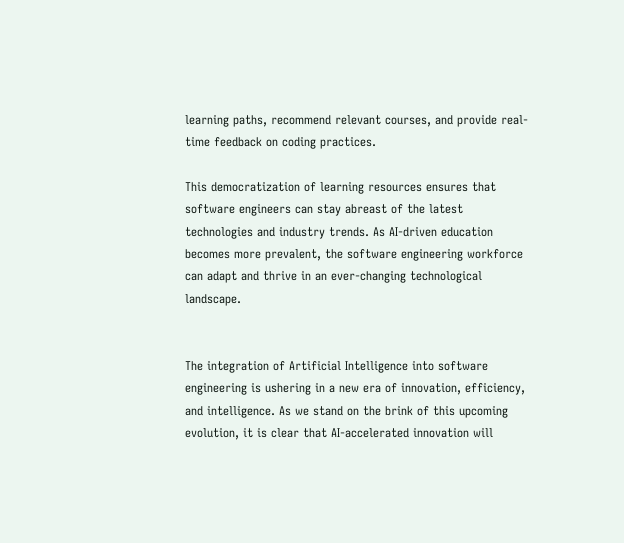learning paths, recommend relevant courses, and provide real-time feedback on coding practices.

This democratization of learning resources ensures that software engineers can stay abreast of the latest technologies and industry trends. As AI-driven education becomes more prevalent, the software engineering workforce can adapt and thrive in an ever-changing technological landscape.


The integration of Artificial Intelligence into software engineering is ushering in a new era of innovation, efficiency, and intelligence. As we stand on the brink of this upcoming evolution, it is clear that AI-accelerated innovation will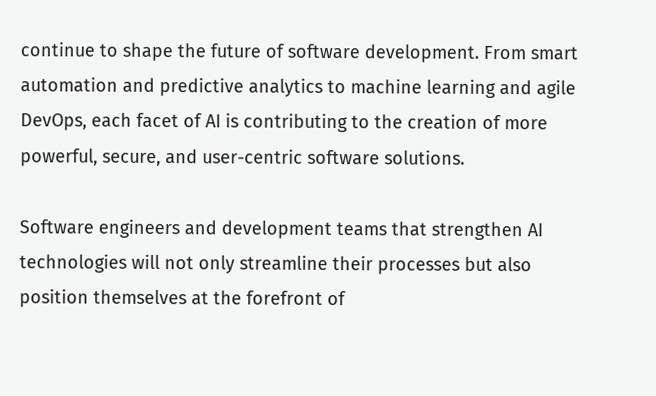continue to shape the future of software development. From smart automation and predictive analytics to machine learning and agile DevOps, each facet of AI is contributing to the creation of more powerful, secure, and user-centric software solutions.

Software engineers and development teams that strengthen AI technologies will not only streamline their processes but also position themselves at the forefront of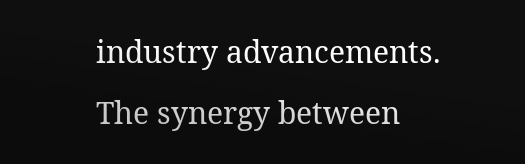industry advancements. The synergy between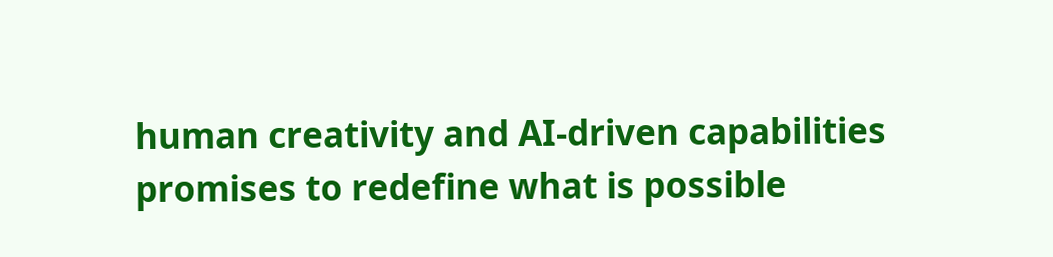human creativity and AI-driven capabilities promises to redefine what is possible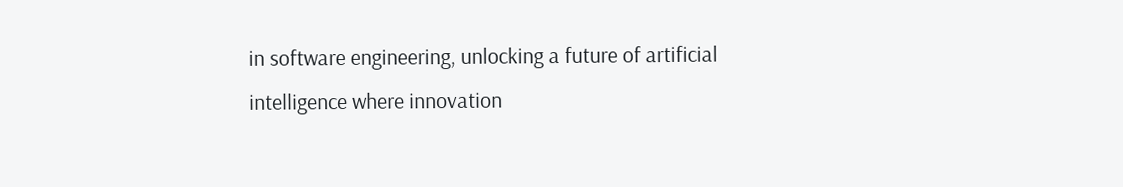in software engineering, unlocking a future of artificial intelligence where innovation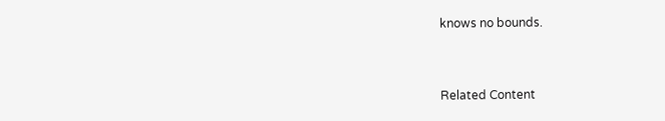knows no bounds.


Related Content